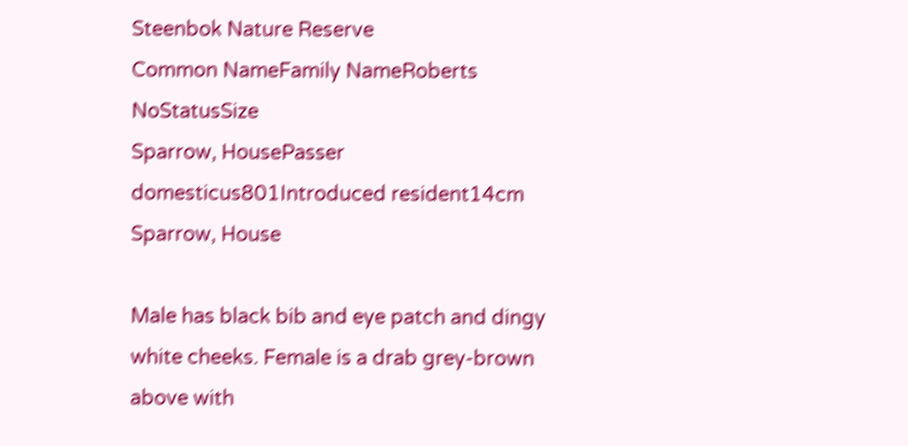Steenbok Nature Reserve
Common NameFamily NameRoberts NoStatusSize
Sparrow, HousePasser domesticus801Introduced resident14cm
Sparrow, House

Male has black bib and eye patch and dingy white cheeks. Female is a drab grey-brown above with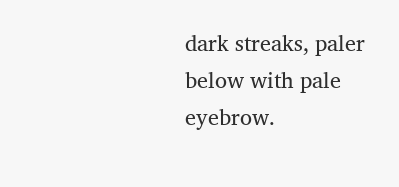dark streaks, paler below with pale eyebrow.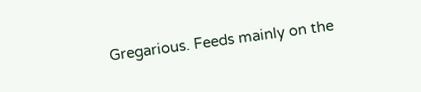Gregarious. Feeds mainly on the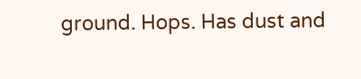ground. Hops. Has dust and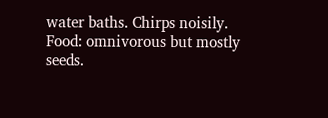water baths. Chirps noisily.
Food: omnivorous but mostly seeds.